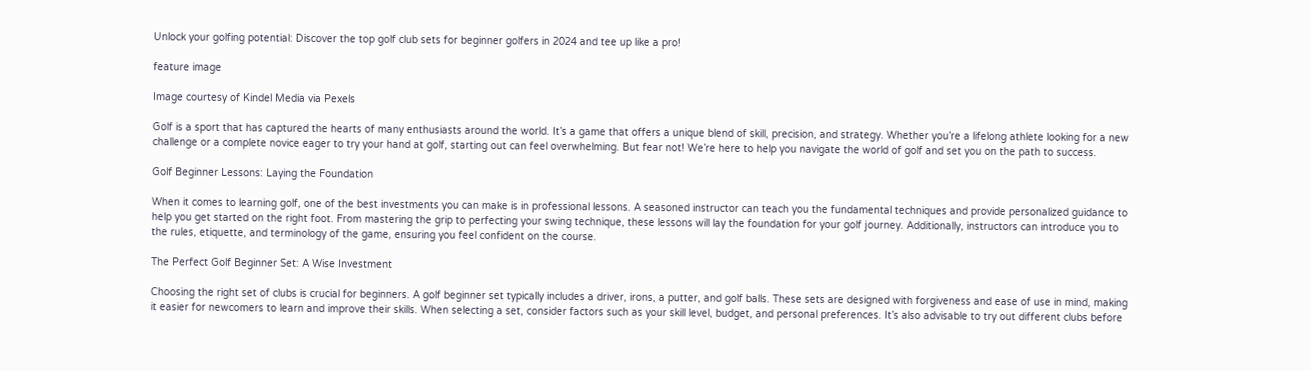Unlock your golfing potential: Discover the top golf club sets for beginner golfers in 2024 and tee up like a pro!

feature image

Image courtesy of Kindel Media via Pexels

Golf is a sport that has captured the hearts of many enthusiasts around the world. It’s a game that offers a unique blend of skill, precision, and strategy. Whether you’re a lifelong athlete looking for a new challenge or a complete novice eager to try your hand at golf, starting out can feel overwhelming. But fear not! We’re here to help you navigate the world of golf and set you on the path to success.

Golf Beginner Lessons: Laying the Foundation

When it comes to learning golf, one of the best investments you can make is in professional lessons. A seasoned instructor can teach you the fundamental techniques and provide personalized guidance to help you get started on the right foot. From mastering the grip to perfecting your swing technique, these lessons will lay the foundation for your golf journey. Additionally, instructors can introduce you to the rules, etiquette, and terminology of the game, ensuring you feel confident on the course.

The Perfect Golf Beginner Set: A Wise Investment

Choosing the right set of clubs is crucial for beginners. A golf beginner set typically includes a driver, irons, a putter, and golf balls. These sets are designed with forgiveness and ease of use in mind, making it easier for newcomers to learn and improve their skills. When selecting a set, consider factors such as your skill level, budget, and personal preferences. It’s also advisable to try out different clubs before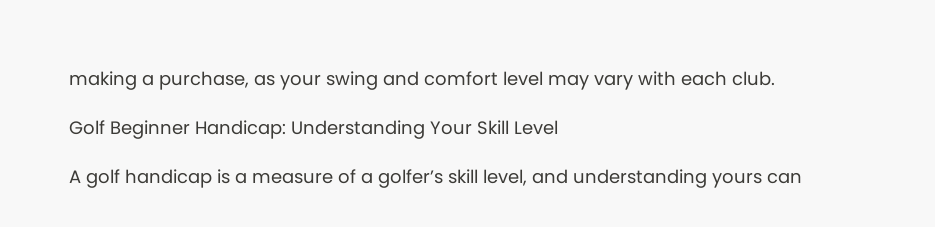making a purchase, as your swing and comfort level may vary with each club.

Golf Beginner Handicap: Understanding Your Skill Level

A golf handicap is a measure of a golfer’s skill level, and understanding yours can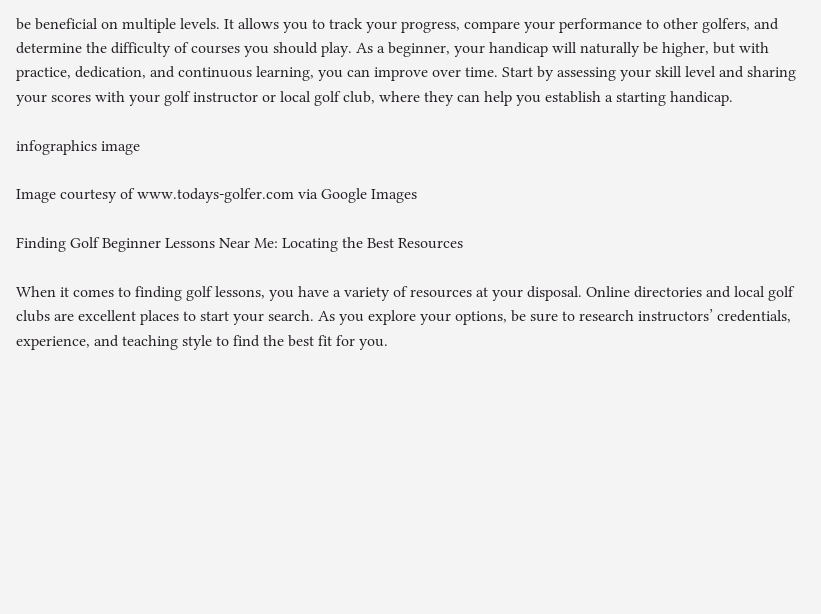be beneficial on multiple levels. It allows you to track your progress, compare your performance to other golfers, and determine the difficulty of courses you should play. As a beginner, your handicap will naturally be higher, but with practice, dedication, and continuous learning, you can improve over time. Start by assessing your skill level and sharing your scores with your golf instructor or local golf club, where they can help you establish a starting handicap.

infographics image

Image courtesy of www.todays-golfer.com via Google Images

Finding Golf Beginner Lessons Near Me: Locating the Best Resources

When it comes to finding golf lessons, you have a variety of resources at your disposal. Online directories and local golf clubs are excellent places to start your search. As you explore your options, be sure to research instructors’ credentials, experience, and teaching style to find the best fit for you.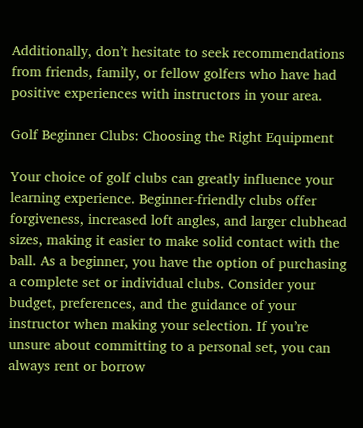Additionally, don’t hesitate to seek recommendations from friends, family, or fellow golfers who have had positive experiences with instructors in your area.

Golf Beginner Clubs: Choosing the Right Equipment

Your choice of golf clubs can greatly influence your learning experience. Beginner-friendly clubs offer forgiveness, increased loft angles, and larger clubhead sizes, making it easier to make solid contact with the ball. As a beginner, you have the option of purchasing a complete set or individual clubs. Consider your budget, preferences, and the guidance of your instructor when making your selection. If you’re unsure about committing to a personal set, you can always rent or borrow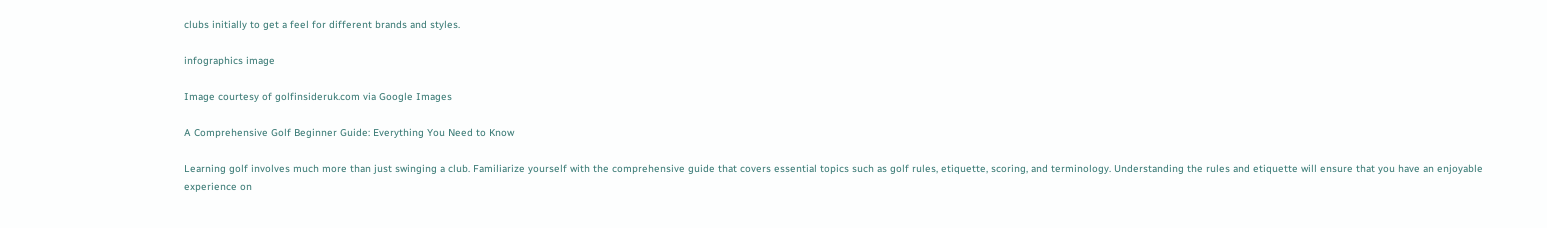clubs initially to get a feel for different brands and styles.

infographics image

Image courtesy of golfinsideruk.com via Google Images

A Comprehensive Golf Beginner Guide: Everything You Need to Know

Learning golf involves much more than just swinging a club. Familiarize yourself with the comprehensive guide that covers essential topics such as golf rules, etiquette, scoring, and terminology. Understanding the rules and etiquette will ensure that you have an enjoyable experience on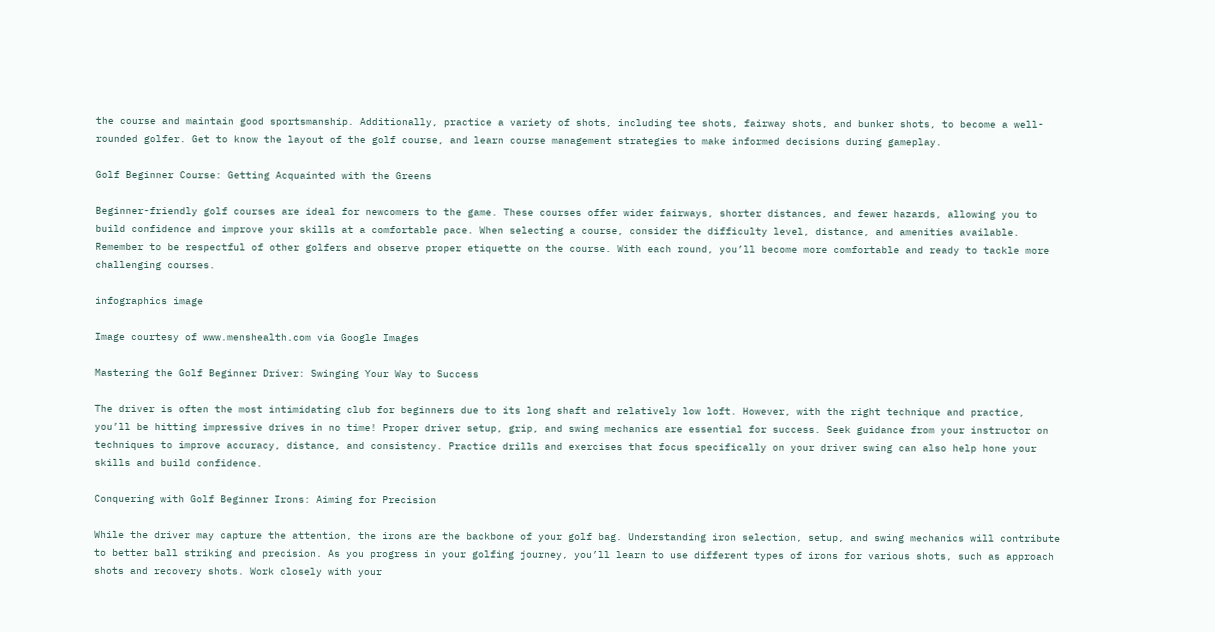the course and maintain good sportsmanship. Additionally, practice a variety of shots, including tee shots, fairway shots, and bunker shots, to become a well-rounded golfer. Get to know the layout of the golf course, and learn course management strategies to make informed decisions during gameplay.

Golf Beginner Course: Getting Acquainted with the Greens

Beginner-friendly golf courses are ideal for newcomers to the game. These courses offer wider fairways, shorter distances, and fewer hazards, allowing you to build confidence and improve your skills at a comfortable pace. When selecting a course, consider the difficulty level, distance, and amenities available. Remember to be respectful of other golfers and observe proper etiquette on the course. With each round, you’ll become more comfortable and ready to tackle more challenging courses.

infographics image

Image courtesy of www.menshealth.com via Google Images

Mastering the Golf Beginner Driver: Swinging Your Way to Success

The driver is often the most intimidating club for beginners due to its long shaft and relatively low loft. However, with the right technique and practice, you’ll be hitting impressive drives in no time! Proper driver setup, grip, and swing mechanics are essential for success. Seek guidance from your instructor on techniques to improve accuracy, distance, and consistency. Practice drills and exercises that focus specifically on your driver swing can also help hone your skills and build confidence.

Conquering with Golf Beginner Irons: Aiming for Precision

While the driver may capture the attention, the irons are the backbone of your golf bag. Understanding iron selection, setup, and swing mechanics will contribute to better ball striking and precision. As you progress in your golfing journey, you’ll learn to use different types of irons for various shots, such as approach shots and recovery shots. Work closely with your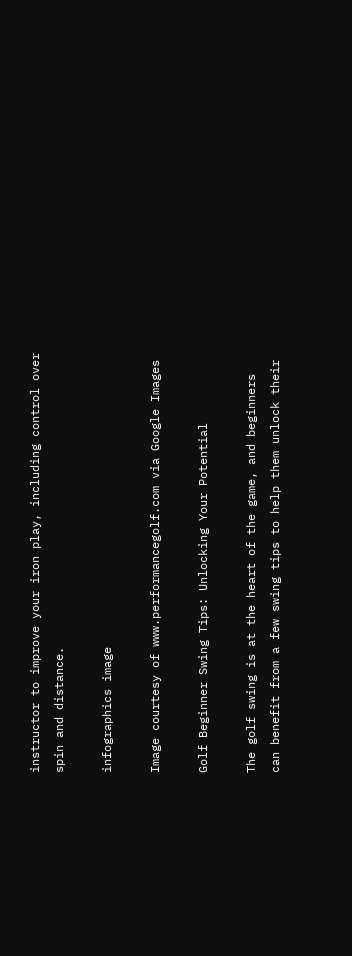instructor to improve your iron play, including control over spin and distance.

infographics image

Image courtesy of www.performancegolf.com via Google Images

Golf Beginner Swing Tips: Unlocking Your Potential

The golf swing is at the heart of the game, and beginners can benefit from a few swing tips to help them unlock their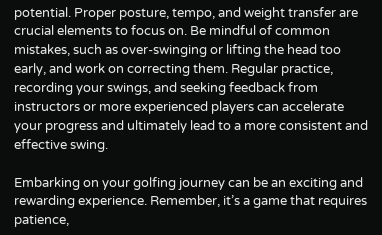potential. Proper posture, tempo, and weight transfer are crucial elements to focus on. Be mindful of common mistakes, such as over-swinging or lifting the head too early, and work on correcting them. Regular practice, recording your swings, and seeking feedback from instructors or more experienced players can accelerate your progress and ultimately lead to a more consistent and effective swing.

Embarking on your golfing journey can be an exciting and rewarding experience. Remember, it’s a game that requires patience,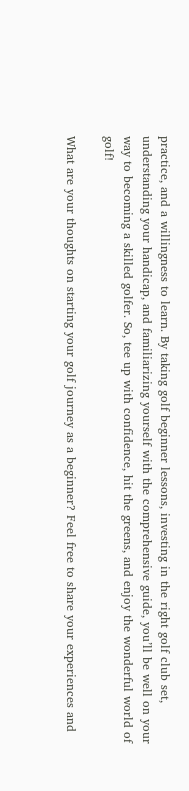practice, and a willingness to learn. By taking golf beginner lessons, investing in the right golf club set, understanding your handicap, and familiarizing yourself with the comprehensive guide, you’ll be well on your way to becoming a skilled golfer. So, tee up with confidence, hit the greens, and enjoy the wonderful world of golf!

What are your thoughts on starting your golf journey as a beginner? Feel free to share your experiences and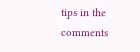tips in the comments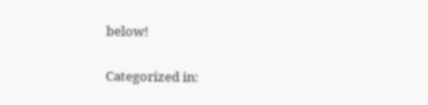below!

Categorized in: